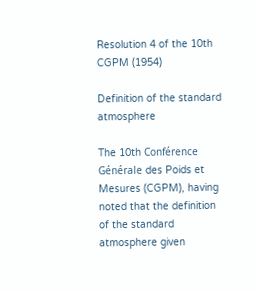Resolution 4 of the 10th CGPM (1954)

Definition of the standard atmosphere

The 10th Conférence Générale des Poids et Mesures (CGPM), having noted that the definition of the standard atmosphere given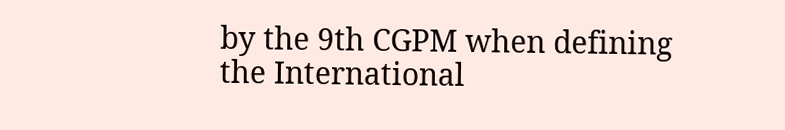by the 9th CGPM when defining the International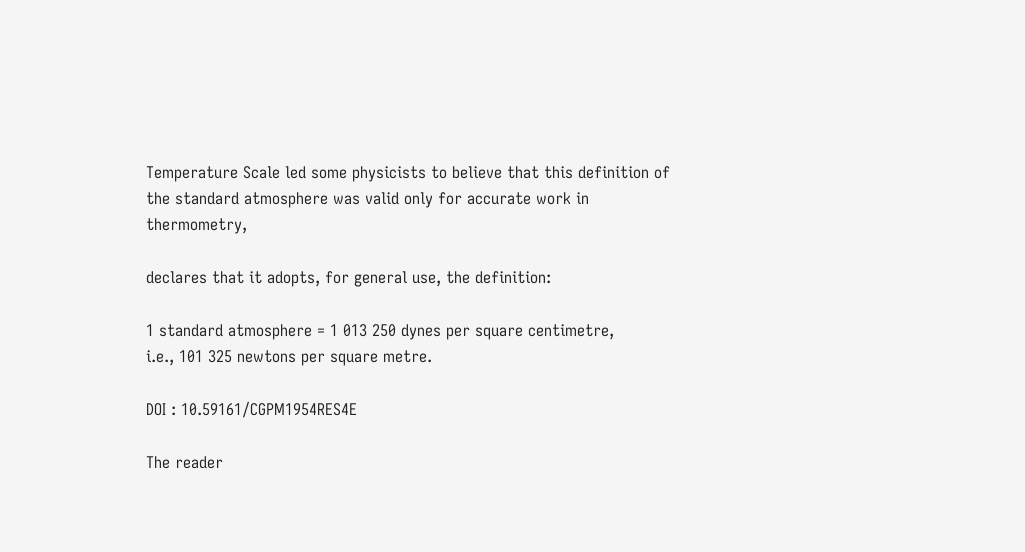Temperature Scale led some physicists to believe that this definition of the standard atmosphere was valid only for accurate work in thermometry,

declares that it adopts, for general use, the definition:

1 standard atmosphere = 1 013 250 dynes per square centimetre,
i.e., 101 325 newtons per square metre.

DOI : 10.59161/CGPM1954RES4E

The reader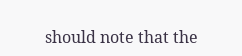should note that the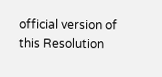official version of this Resolution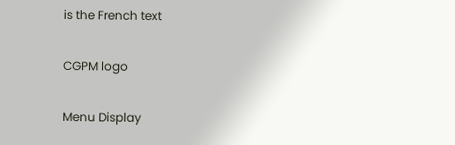is the French text

CGPM logo

Menu Display